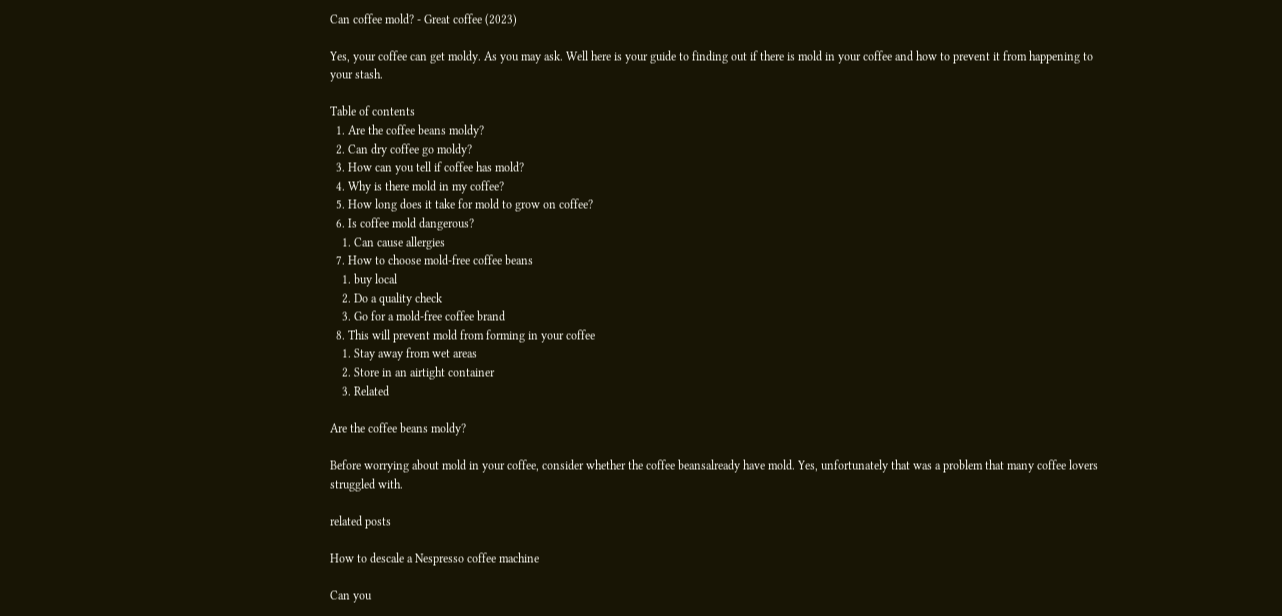Can coffee mold? - Great coffee (2023)

Yes, your coffee can get moldy. As you may ask. Well here is your guide to finding out if there is mold in your coffee and how to prevent it from happening to your stash.

Table of contents
  1. Are the coffee beans moldy?
  2. Can dry coffee go moldy?
  3. How can you tell if coffee has mold?
  4. Why is there mold in my coffee?
  5. How long does it take for mold to grow on coffee?
  6. Is coffee mold dangerous?
    1. Can cause allergies
  7. How to choose mold-free coffee beans
    1. buy local
    2. Do a quality check
    3. Go for a mold-free coffee brand
  8. This will prevent mold from forming in your coffee
    1. Stay away from wet areas
    2. Store in an airtight container
    3. Related

Are the coffee beans moldy?

Before worrying about mold in your coffee, consider whether the coffee beansalready have mold. Yes, unfortunately that was a problem that many coffee lovers struggled with.

related posts

How to descale a Nespresso coffee machine

Can you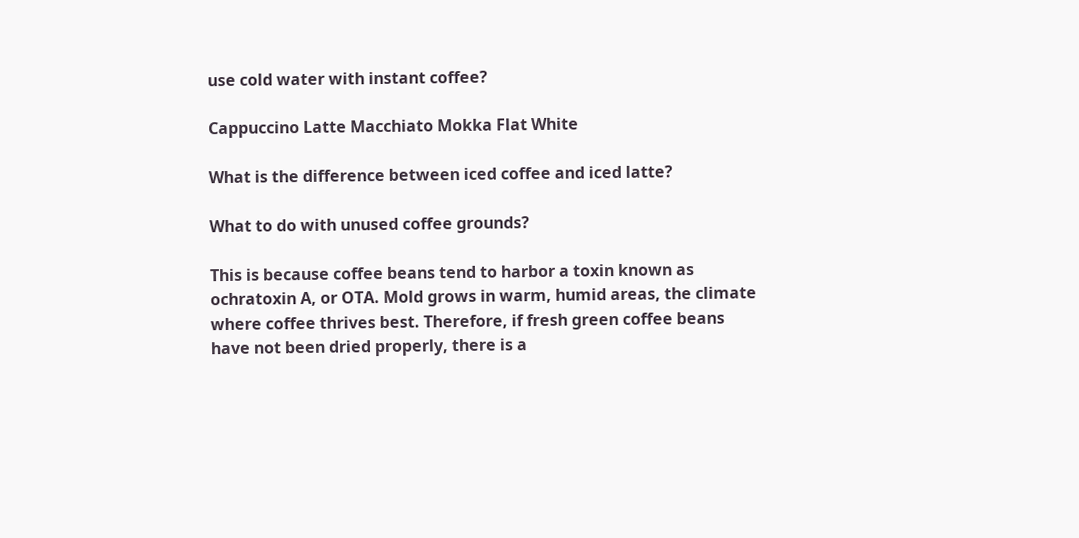use cold water with instant coffee?

Cappuccino Latte Macchiato Mokka Flat White

What is the difference between iced coffee and iced latte?

What to do with unused coffee grounds?

This is because coffee beans tend to harbor a toxin known as ochratoxin A, or OTA. Mold grows in warm, humid areas, the climate where coffee thrives best. Therefore, if fresh green coffee beans have not been dried properly, there is a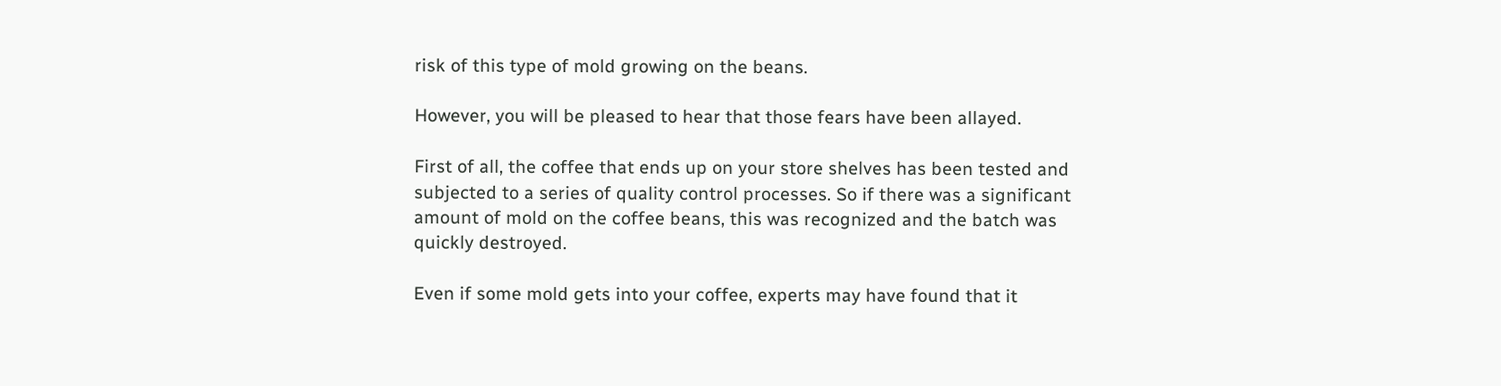risk of this type of mold growing on the beans.

However, you will be pleased to hear that those fears have been allayed.

First of all, the coffee that ends up on your store shelves has been tested and subjected to a series of quality control processes. So if there was a significant amount of mold on the coffee beans, this was recognized and the batch was quickly destroyed.

Even if some mold gets into your coffee, experts may have found that it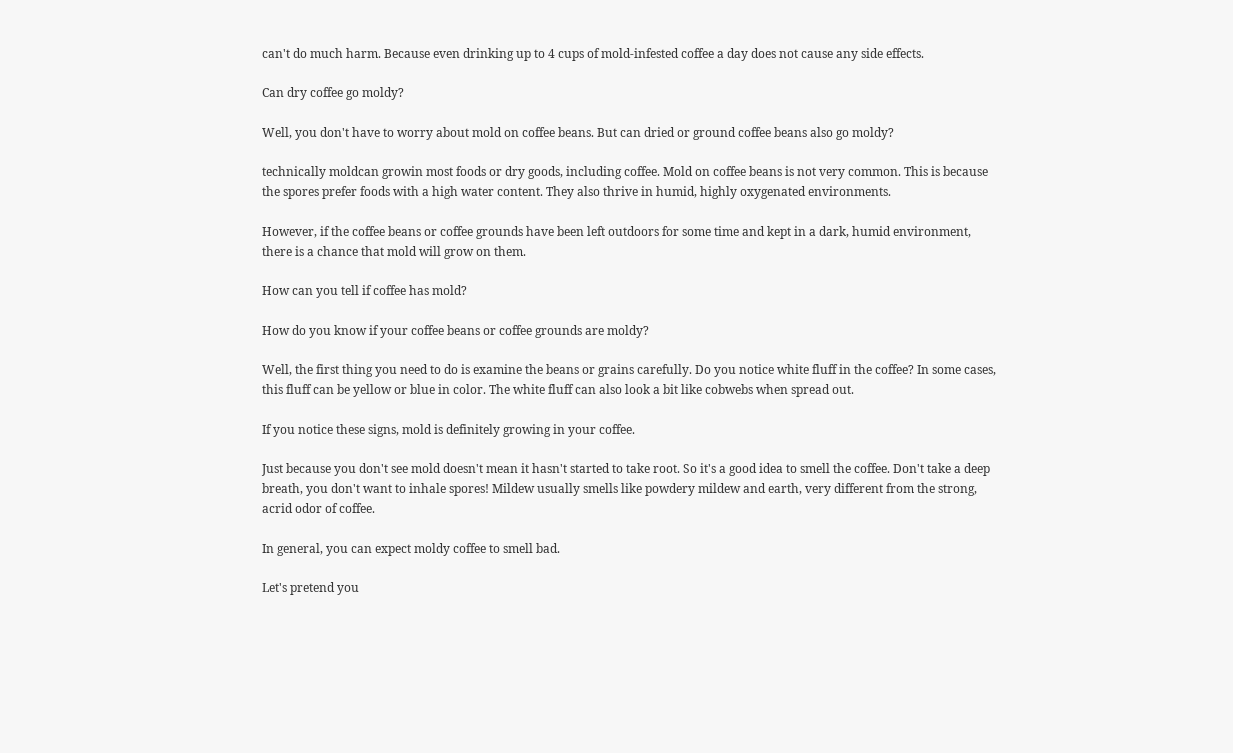can't do much harm. Because even drinking up to 4 cups of mold-infested coffee a day does not cause any side effects.

Can dry coffee go moldy?

Well, you don't have to worry about mold on coffee beans. But can dried or ground coffee beans also go moldy?

technically moldcan growin most foods or dry goods, including coffee. Mold on coffee beans is not very common. This is because the spores prefer foods with a high water content. They also thrive in humid, highly oxygenated environments.

However, if the coffee beans or coffee grounds have been left outdoors for some time and kept in a dark, humid environment, there is a chance that mold will grow on them.

How can you tell if coffee has mold?

How do you know if your coffee beans or coffee grounds are moldy?

Well, the first thing you need to do is examine the beans or grains carefully. Do you notice white fluff in the coffee? In some cases, this fluff can be yellow or blue in color. The white fluff can also look a bit like cobwebs when spread out.

If you notice these signs, mold is definitely growing in your coffee.

Just because you don't see mold doesn't mean it hasn't started to take root. So it's a good idea to smell the coffee. Don't take a deep breath, you don't want to inhale spores! Mildew usually smells like powdery mildew and earth, very different from the strong, acrid odor of coffee.

In general, you can expect moldy coffee to smell bad.

Let's pretend you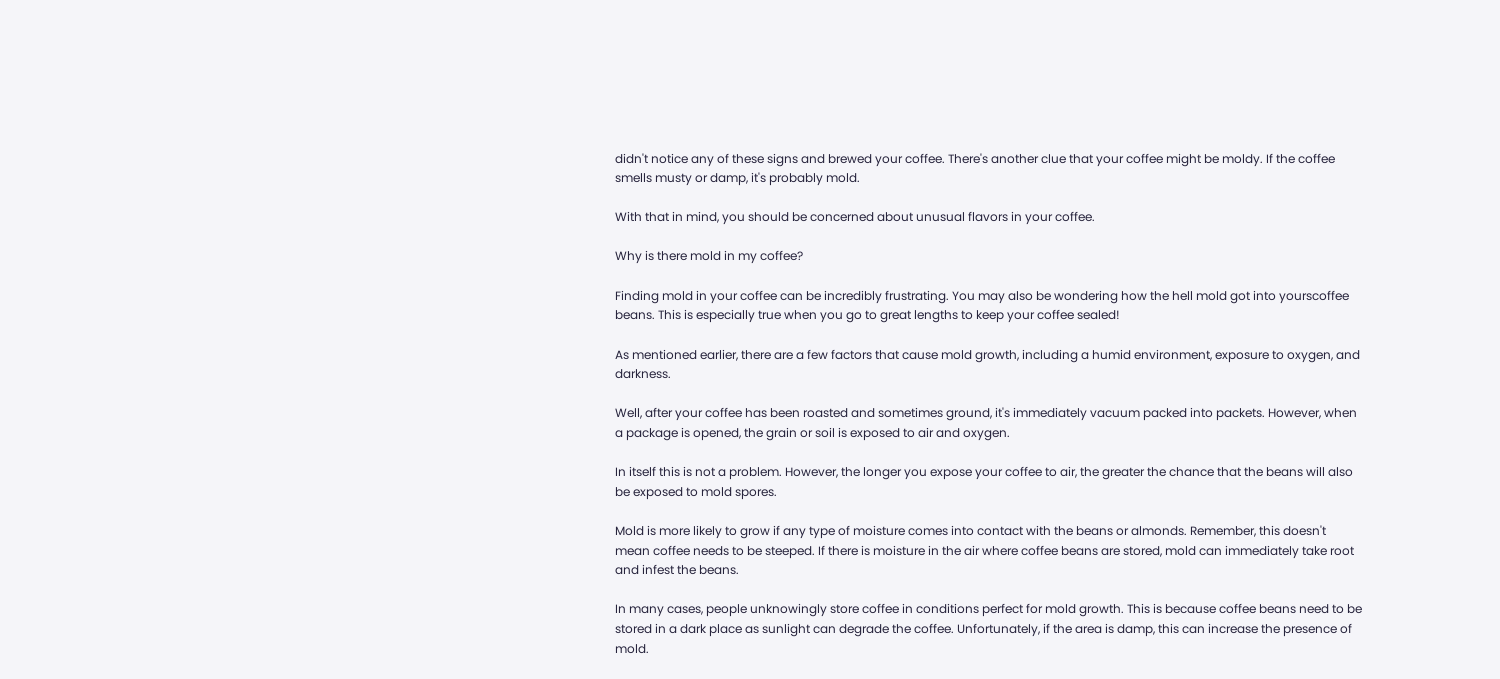didn't notice any of these signs and brewed your coffee. There's another clue that your coffee might be moldy. If the coffee smells musty or damp, it's probably mold.

With that in mind, you should be concerned about unusual flavors in your coffee.

Why is there mold in my coffee?

Finding mold in your coffee can be incredibly frustrating. You may also be wondering how the hell mold got into yourscoffee beans. This is especially true when you go to great lengths to keep your coffee sealed!

As mentioned earlier, there are a few factors that cause mold growth, including a humid environment, exposure to oxygen, and darkness.

Well, after your coffee has been roasted and sometimes ground, it's immediately vacuum packed into packets. However, when a package is opened, the grain or soil is exposed to air and oxygen.

In itself this is not a problem. However, the longer you expose your coffee to air, the greater the chance that the beans will also be exposed to mold spores.

Mold is more likely to grow if any type of moisture comes into contact with the beans or almonds. Remember, this doesn't mean coffee needs to be steeped. If there is moisture in the air where coffee beans are stored, mold can immediately take root and infest the beans.

In many cases, people unknowingly store coffee in conditions perfect for mold growth. This is because coffee beans need to be stored in a dark place as sunlight can degrade the coffee. Unfortunately, if the area is damp, this can increase the presence of mold.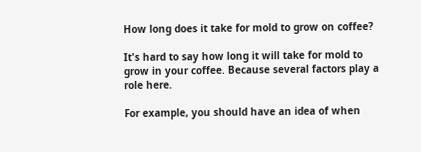How long does it take for mold to grow on coffee?

It's hard to say how long it will take for mold to grow in your coffee. Because several factors play a role here.

For example, you should have an idea of when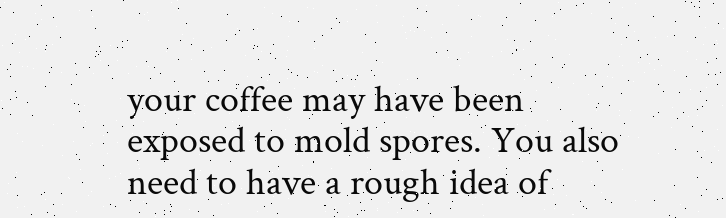your coffee may have been exposed to mold spores. You also need to have a rough idea of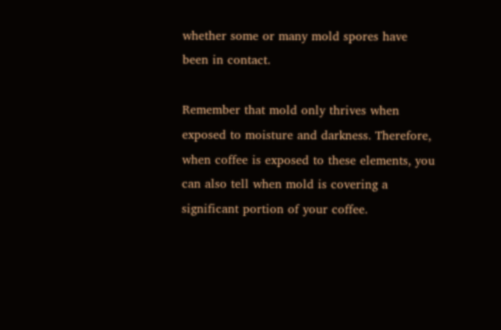whether some or many mold spores have been in contact.

Remember that mold only thrives when exposed to moisture and darkness. Therefore, when coffee is exposed to these elements, you can also tell when mold is covering a significant portion of your coffee.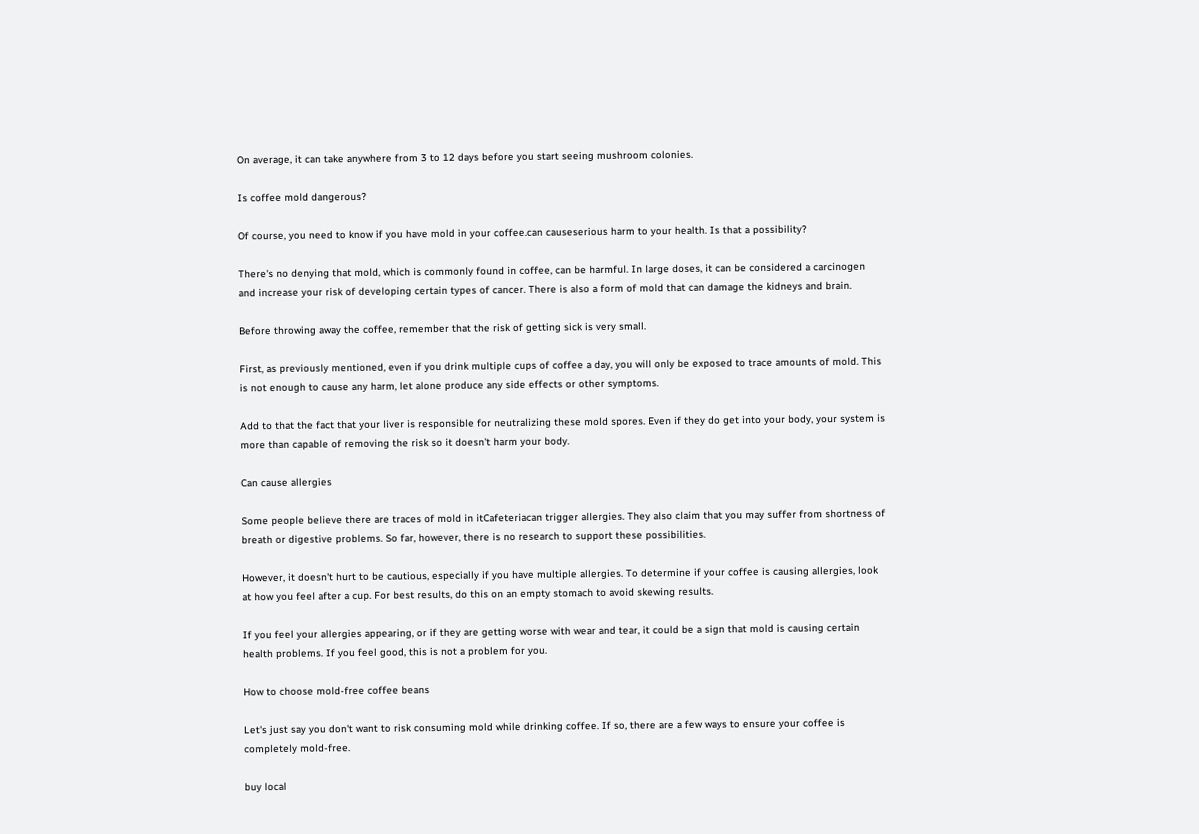On average, it can take anywhere from 3 to 12 days before you start seeing mushroom colonies.

Is coffee mold dangerous?

Of course, you need to know if you have mold in your coffee.can causeserious harm to your health. Is that a possibility?

There's no denying that mold, which is commonly found in coffee, can be harmful. In large doses, it can be considered a carcinogen and increase your risk of developing certain types of cancer. There is also a form of mold that can damage the kidneys and brain.

Before throwing away the coffee, remember that the risk of getting sick is very small.

First, as previously mentioned, even if you drink multiple cups of coffee a day, you will only be exposed to trace amounts of mold. This is not enough to cause any harm, let alone produce any side effects or other symptoms.

Add to that the fact that your liver is responsible for neutralizing these mold spores. Even if they do get into your body, your system is more than capable of removing the risk so it doesn't harm your body.

Can cause allergies

Some people believe there are traces of mold in itCafeteriacan trigger allergies. They also claim that you may suffer from shortness of breath or digestive problems. So far, however, there is no research to support these possibilities.

However, it doesn't hurt to be cautious, especially if you have multiple allergies. To determine if your coffee is causing allergies, look at how you feel after a cup. For best results, do this on an empty stomach to avoid skewing results.

If you feel your allergies appearing, or if they are getting worse with wear and tear, it could be a sign that mold is causing certain health problems. If you feel good, this is not a problem for you.

How to choose mold-free coffee beans

Let's just say you don't want to risk consuming mold while drinking coffee. If so, there are a few ways to ensure your coffee is completely mold-free.

buy local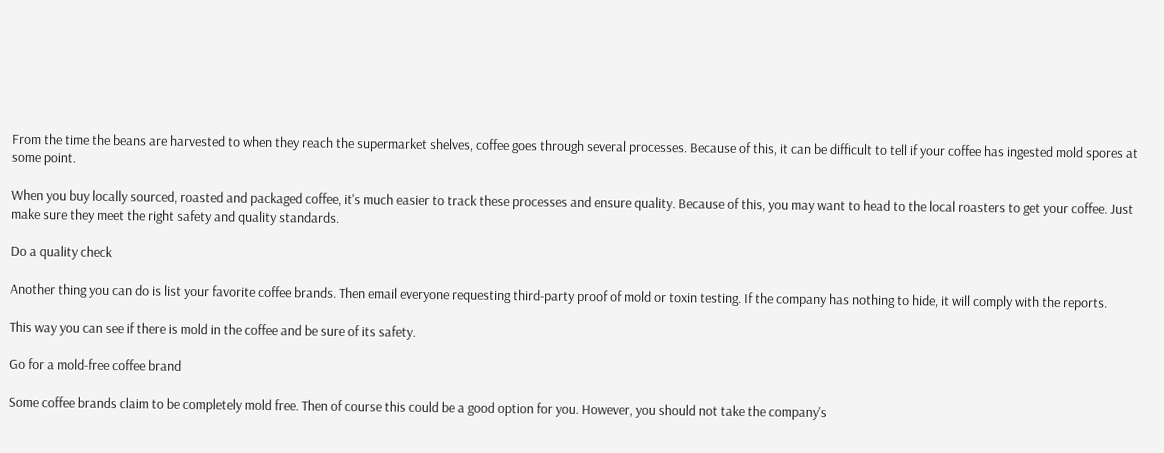From the time the beans are harvested to when they reach the supermarket shelves, coffee goes through several processes. Because of this, it can be difficult to tell if your coffee has ingested mold spores at some point.

When you buy locally sourced, roasted and packaged coffee, it's much easier to track these processes and ensure quality. Because of this, you may want to head to the local roasters to get your coffee. Just make sure they meet the right safety and quality standards.

Do a quality check

Another thing you can do is list your favorite coffee brands. Then email everyone requesting third-party proof of mold or toxin testing. If the company has nothing to hide, it will comply with the reports.

This way you can see if there is mold in the coffee and be sure of its safety.

Go for a mold-free coffee brand

Some coffee brands claim to be completely mold free. Then of course this could be a good option for you. However, you should not take the company's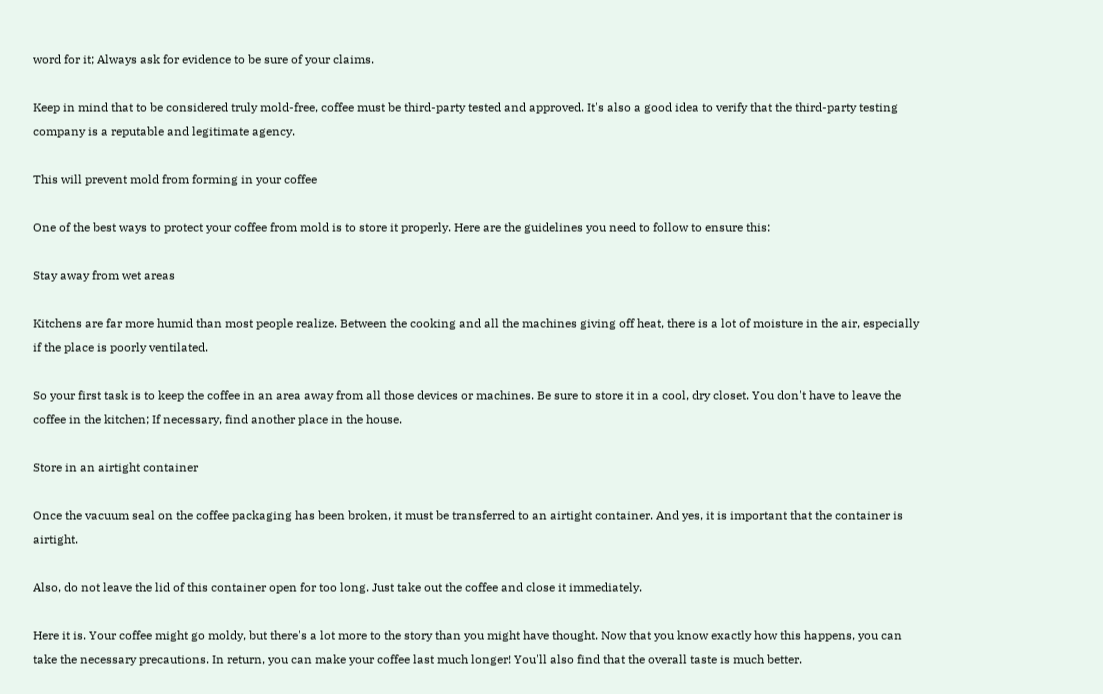word for it; Always ask for evidence to be sure of your claims.

Keep in mind that to be considered truly mold-free, coffee must be third-party tested and approved. It's also a good idea to verify that the third-party testing company is a reputable and legitimate agency.

This will prevent mold from forming in your coffee

One of the best ways to protect your coffee from mold is to store it properly. Here are the guidelines you need to follow to ensure this:

Stay away from wet areas

Kitchens are far more humid than most people realize. Between the cooking and all the machines giving off heat, there is a lot of moisture in the air, especially if the place is poorly ventilated.

So your first task is to keep the coffee in an area away from all those devices or machines. Be sure to store it in a cool, dry closet. You don't have to leave the coffee in the kitchen; If necessary, find another place in the house.

Store in an airtight container

Once the vacuum seal on the coffee packaging has been broken, it must be transferred to an airtight container. And yes, it is important that the container is airtight.

Also, do not leave the lid of this container open for too long. Just take out the coffee and close it immediately.

Here it is. Your coffee might go moldy, but there's a lot more to the story than you might have thought. Now that you know exactly how this happens, you can take the necessary precautions. In return, you can make your coffee last much longer! You'll also find that the overall taste is much better.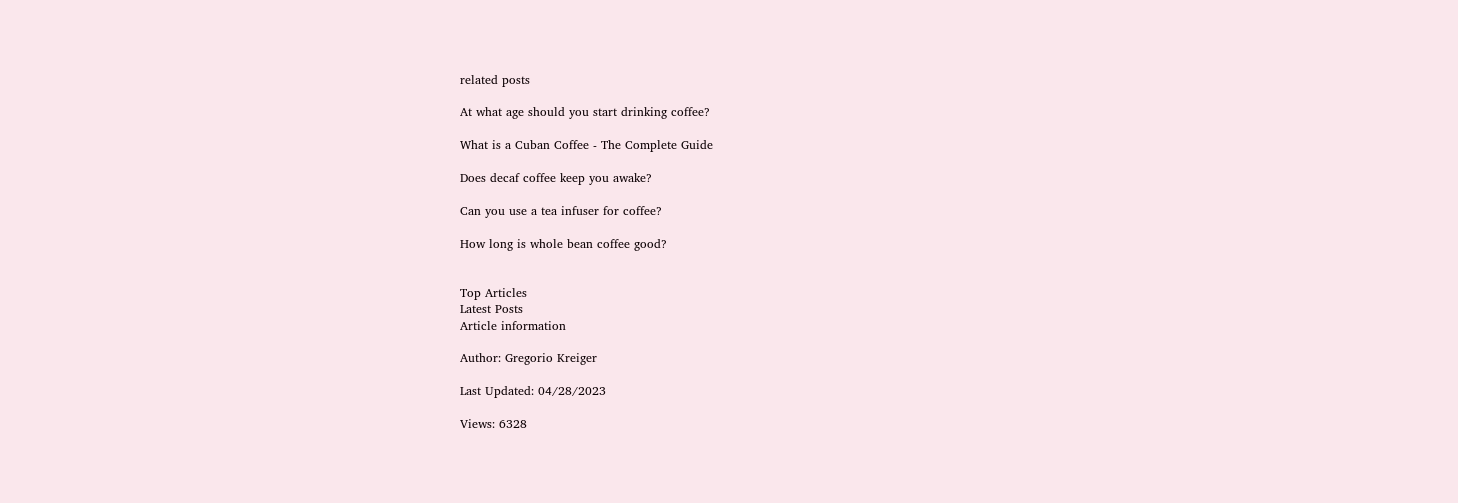related posts

At what age should you start drinking coffee?

What is a Cuban Coffee - The Complete Guide

Does decaf coffee keep you awake?

Can you use a tea infuser for coffee?

How long is whole bean coffee good?


Top Articles
Latest Posts
Article information

Author: Gregorio Kreiger

Last Updated: 04/28/2023

Views: 6328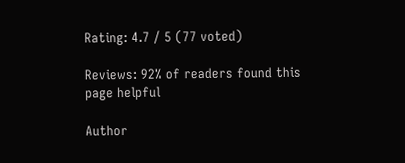Rating: 4.7 / 5 (77 voted)

Reviews: 92% of readers found this page helpful

Author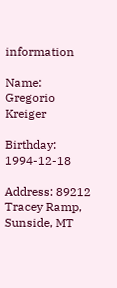information

Name: Gregorio Kreiger

Birthday: 1994-12-18

Address: 89212 Tracey Ramp, Sunside, MT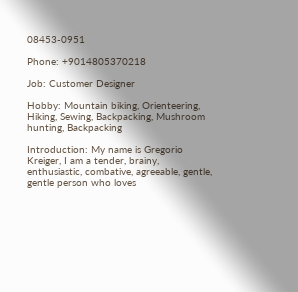08453-0951

Phone: +9014805370218

Job: Customer Designer

Hobby: Mountain biking, Orienteering, Hiking, Sewing, Backpacking, Mushroom hunting, Backpacking

Introduction: My name is Gregorio Kreiger, I am a tender, brainy, enthusiastic, combative, agreeable, gentle, gentle person who loves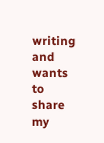writing and wants to share my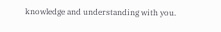knowledge and understanding with you.